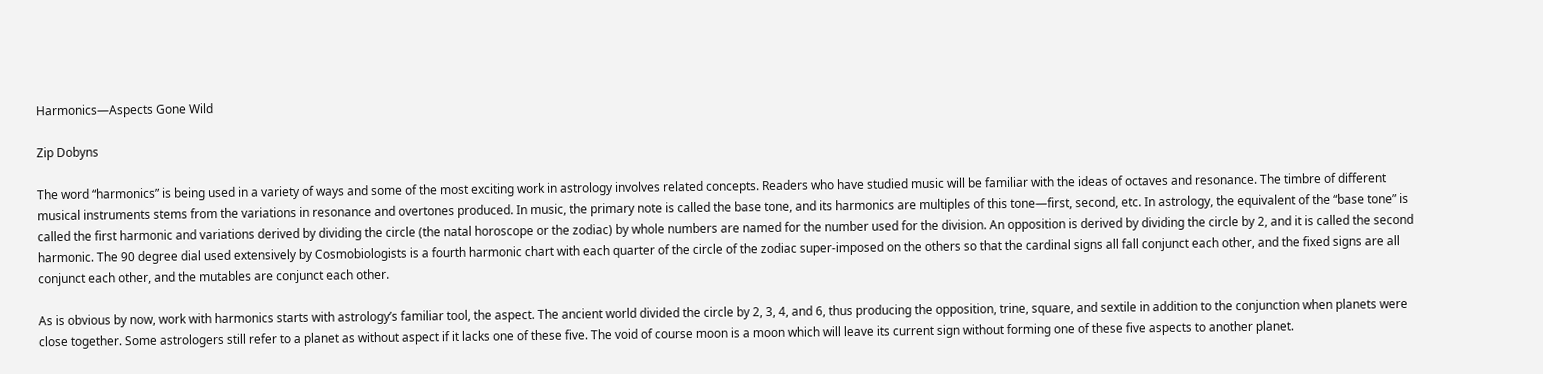Harmonics—Aspects Gone Wild

Zip Dobyns

The word “harmonics” is being used in a variety of ways and some of the most exciting work in astrology involves related concepts. Readers who have studied music will be familiar with the ideas of octaves and resonance. The timbre of different musical instruments stems from the variations in resonance and overtones produced. In music, the primary note is called the base tone, and its harmonics are multiples of this tone—first, second, etc. In astrology, the equivalent of the “base tone” is called the first harmonic and variations derived by dividing the circle (the natal horoscope or the zodiac) by whole numbers are named for the number used for the division. An opposition is derived by dividing the circle by 2, and it is called the second harmonic. The 90 degree dial used extensively by Cosmobiologists is a fourth harmonic chart with each quarter of the circle of the zodiac super-imposed on the others so that the cardinal signs all fall conjunct each other, and the fixed signs are all conjunct each other, and the mutables are conjunct each other.

As is obvious by now, work with harmonics starts with astrology’s familiar tool, the aspect. The ancient world divided the circle by 2, 3, 4, and 6, thus producing the opposition, trine, square, and sextile in addition to the conjunction when planets were close together. Some astrologers still refer to a planet as without aspect if it lacks one of these five. The void of course moon is a moon which will leave its current sign without forming one of these five aspects to another planet.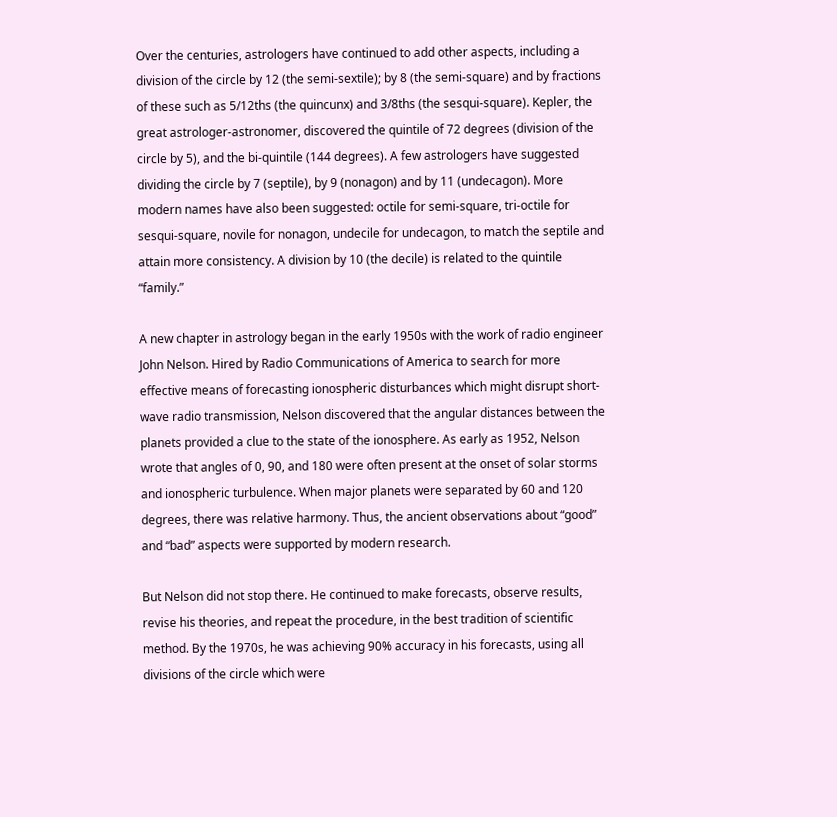Over the centuries, astrologers have continued to add other aspects, including a division of the circle by 12 (the semi-sextile); by 8 (the semi-square) and by fractions of these such as 5/12ths (the quincunx) and 3/8ths (the sesqui-square). Kepler, the great astrologer-astronomer, discovered the quintile of 72 degrees (division of the circle by 5), and the bi-quintile (144 degrees). A few astrologers have suggested dividing the circle by 7 (septile), by 9 (nonagon) and by 11 (undecagon). More modern names have also been suggested: octile for semi-square, tri-octile for sesqui-square, novile for nonagon, undecile for undecagon, to match the septile and attain more consistency. A division by 10 (the decile) is related to the quintile “family.”

A new chapter in astrology began in the early 1950s with the work of radio engineer John Nelson. Hired by Radio Communications of America to search for more effective means of forecasting ionospheric disturbances which might disrupt short-wave radio transmission, Nelson discovered that the angular distances between the planets provided a clue to the state of the ionosphere. As early as 1952, Nelson wrote that angles of 0, 90, and 180 were often present at the onset of solar storms and ionospheric turbulence. When major planets were separated by 60 and 120 degrees, there was relative harmony. Thus, the ancient observations about “good” and “bad” aspects were supported by modern research.

But Nelson did not stop there. He continued to make forecasts, observe results, revise his theories, and repeat the procedure, in the best tradition of scientific method. By the 1970s, he was achieving 90% accuracy in his forecasts, using all divisions of the circle which were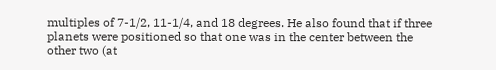multiples of 7-1/2, 11-1/4, and 18 degrees. He also found that if three planets were positioned so that one was in the center between the other two (at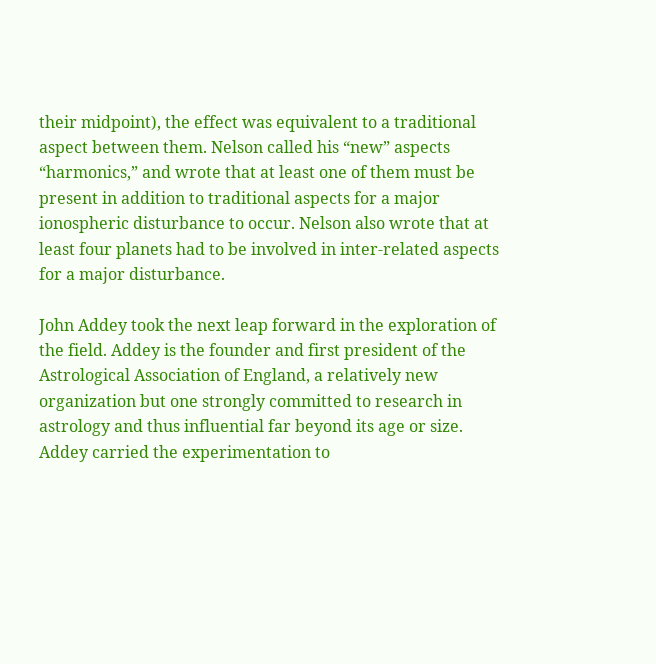their midpoint), the effect was equivalent to a traditional aspect between them. Nelson called his “new” aspects “harmonics,” and wrote that at least one of them must be present in addition to traditional aspects for a major ionospheric disturbance to occur. Nelson also wrote that at least four planets had to be involved in inter-related aspects for a major disturbance.

John Addey took the next leap forward in the exploration of the field. Addey is the founder and first president of the Astrological Association of England, a relatively new organization but one strongly committed to research in astrology and thus influential far beyond its age or size. Addey carried the experimentation to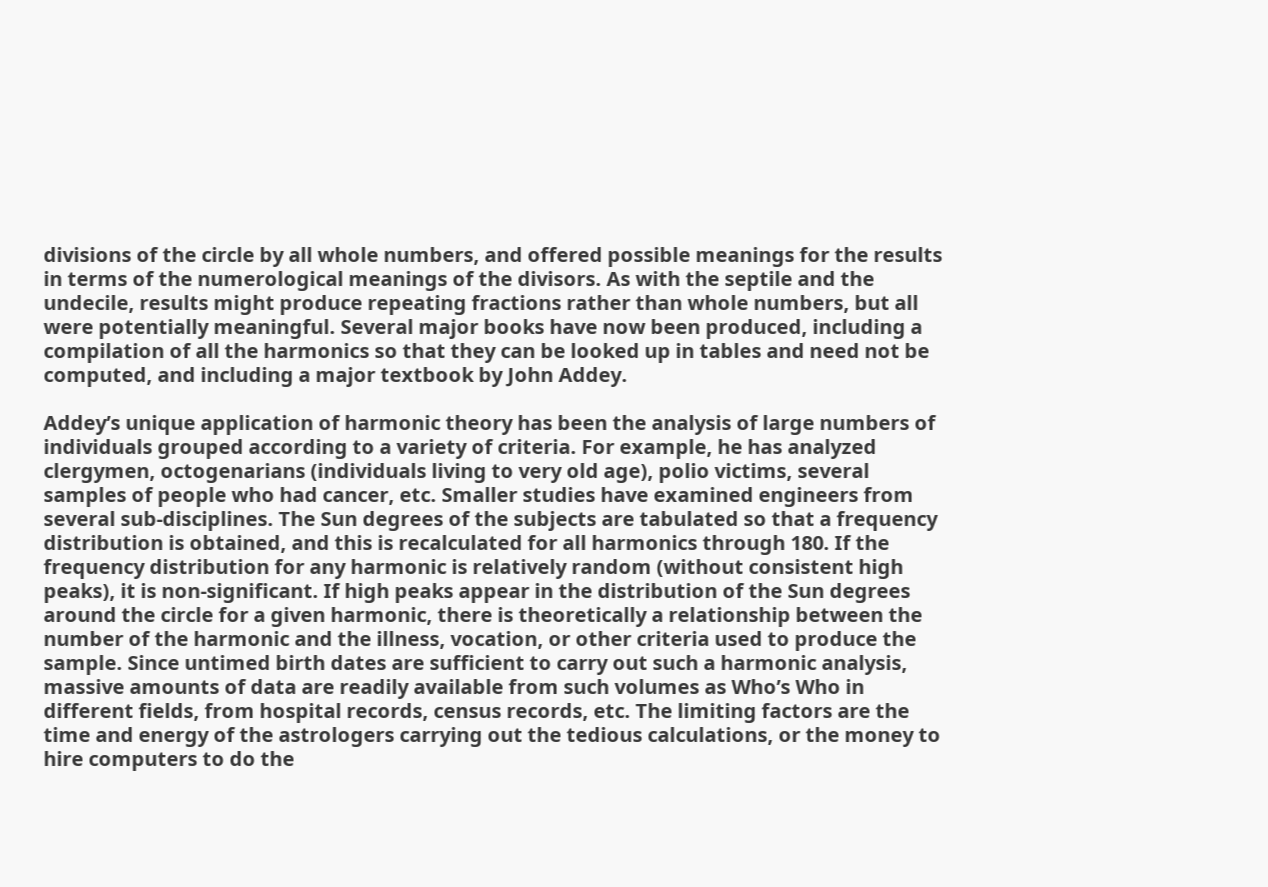divisions of the circle by all whole numbers, and offered possible meanings for the results in terms of the numerological meanings of the divisors. As with the septile and the undecile, results might produce repeating fractions rather than whole numbers, but all were potentially meaningful. Several major books have now been produced, including a compilation of all the harmonics so that they can be looked up in tables and need not be computed, and including a major textbook by John Addey.

Addey’s unique application of harmonic theory has been the analysis of large numbers of individuals grouped according to a variety of criteria. For example, he has analyzed clergymen, octogenarians (individuals living to very old age), polio victims, several samples of people who had cancer, etc. Smaller studies have examined engineers from several sub-disciplines. The Sun degrees of the subjects are tabulated so that a frequency distribution is obtained, and this is recalculated for all harmonics through 180. If the frequency distribution for any harmonic is relatively random (without consistent high peaks), it is non-significant. If high peaks appear in the distribution of the Sun degrees around the circle for a given harmonic, there is theoretically a relationship between the number of the harmonic and the illness, vocation, or other criteria used to produce the sample. Since untimed birth dates are sufficient to carry out such a harmonic analysis, massive amounts of data are readily available from such volumes as Who’s Who in different fields, from hospital records, census records, etc. The limiting factors are the time and energy of the astrologers carrying out the tedious calculations, or the money to hire computers to do the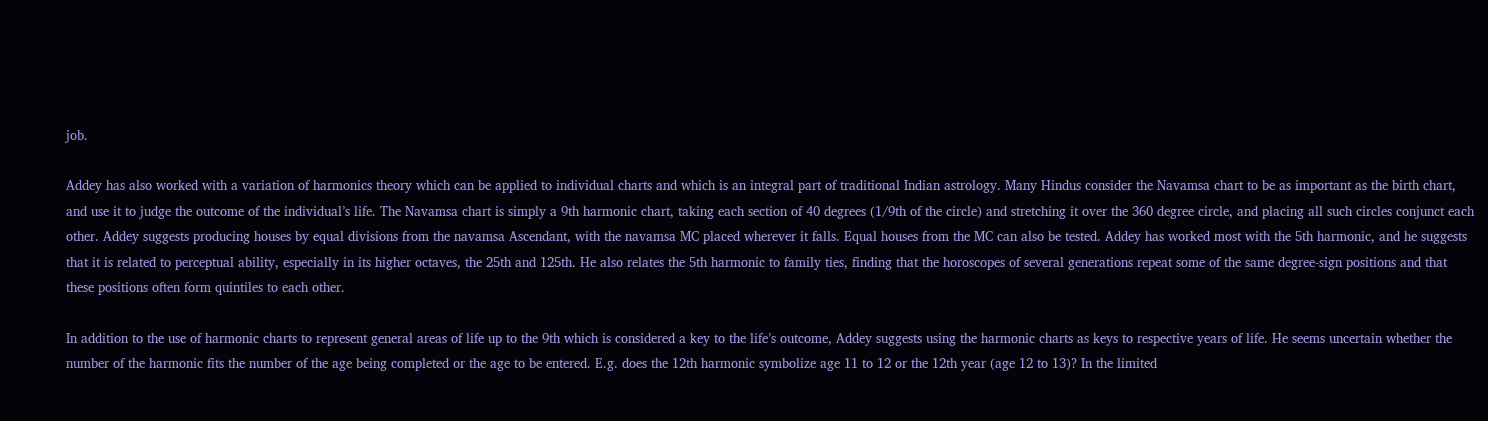job.

Addey has also worked with a variation of harmonics theory which can be applied to individual charts and which is an integral part of traditional Indian astrology. Many Hindus consider the Navamsa chart to be as important as the birth chart, and use it to judge the outcome of the individual’s life. The Navamsa chart is simply a 9th harmonic chart, taking each section of 40 degrees (1/9th of the circle) and stretching it over the 360 degree circle, and placing all such circles conjunct each other. Addey suggests producing houses by equal divisions from the navamsa Ascendant, with the navamsa MC placed wherever it falls. Equal houses from the MC can also be tested. Addey has worked most with the 5th harmonic, and he suggests that it is related to perceptual ability, especially in its higher octaves, the 25th and 125th. He also relates the 5th harmonic to family ties, finding that the horoscopes of several generations repeat some of the same degree-sign positions and that these positions often form quintiles to each other.

In addition to the use of harmonic charts to represent general areas of life up to the 9th which is considered a key to the life’s outcome, Addey suggests using the harmonic charts as keys to respective years of life. He seems uncertain whether the number of the harmonic fits the number of the age being completed or the age to be entered. E.g. does the 12th harmonic symbolize age 11 to 12 or the 12th year (age 12 to 13)? In the limited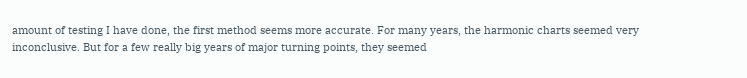amount of testing I have done, the first method seems more accurate. For many years, the harmonic charts seemed very inconclusive. But for a few really big years of major turning points, they seemed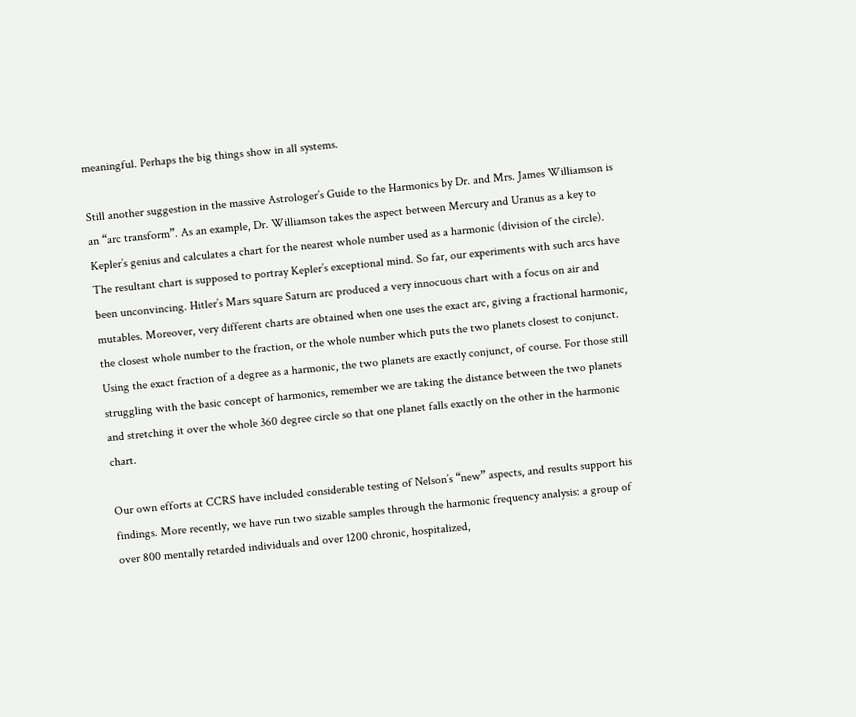meaningful. Perhaps the big things show in all systems.

Still another suggestion in the massive Astrologer’s Guide to the Harmonics by Dr. and Mrs. James Williamson is an “arc transform”. As an example, Dr. Williamson takes the aspect between Mercury and Uranus as a key to Kepler’s genius and calculates a chart for the nearest whole number used as a harmonic (division of the circle). The resultant chart is supposed to portray Kepler’s exceptional mind. So far, our experiments with such arcs have been unconvincing. Hitler’s Mars square Saturn arc produced a very innocuous chart with a focus on air and mutables. Moreover, very different charts are obtained when one uses the exact arc, giving a fractional harmonic, the closest whole number to the fraction, or the whole number which puts the two planets closest to conjunct. Using the exact fraction of a degree as a harmonic, the two planets are exactly conjunct, of course. For those still struggling with the basic concept of harmonics, remember we are taking the distance between the two planets and stretching it over the whole 360 degree circle so that one planet falls exactly on the other in the harmonic chart.

Our own efforts at CCRS have included considerable testing of Nelson’s “new” aspects, and results support his findings. More recently, we have run two sizable samples through the harmonic frequency analysis: a group of over 800 mentally retarded individuals and over 1200 chronic, hospitalized,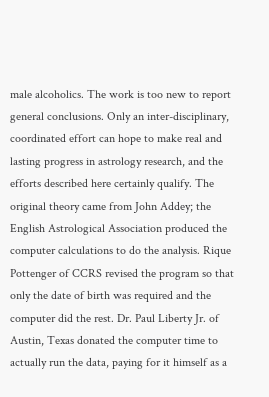male alcoholics. The work is too new to report general conclusions. Only an inter-disciplinary, coordinated effort can hope to make real and lasting progress in astrology research, and the efforts described here certainly qualify. The original theory came from John Addey; the English Astrological Association produced the computer calculations to do the analysis. Rique Pottenger of CCRS revised the program so that only the date of birth was required and the computer did the rest. Dr. Paul Liberty Jr. of Austin, Texas donated the computer time to actually run the data, paying for it himself as a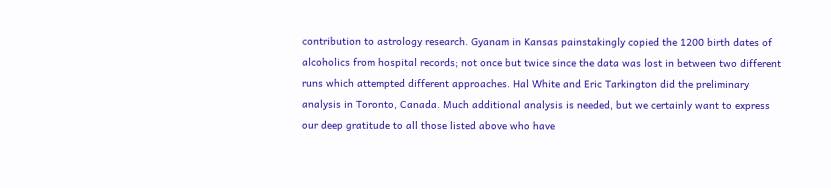contribution to astrology research. Gyanam in Kansas painstakingly copied the 1200 birth dates of alcoholics from hospital records; not once but twice since the data was lost in between two different runs which attempted different approaches. Hal White and Eric Tarkington did the preliminary analysis in Toronto, Canada. Much additional analysis is needed, but we certainly want to express our deep gratitude to all those listed above who have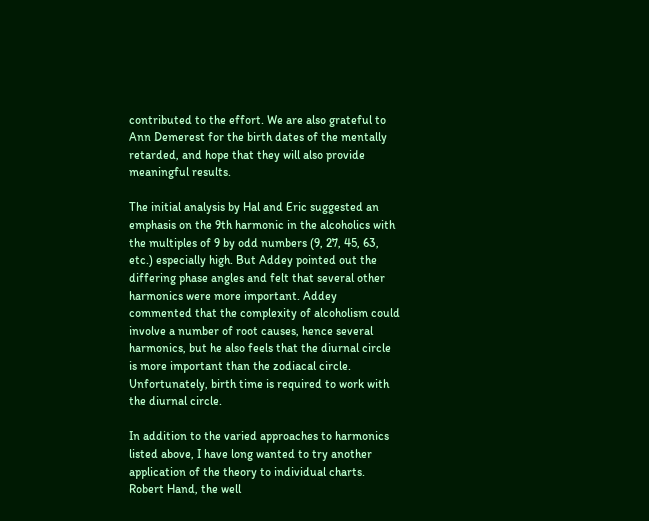contributed to the effort. We are also grateful to Ann Demerest for the birth dates of the mentally retarded, and hope that they will also provide meaningful results.

The initial analysis by Hal and Eric suggested an emphasis on the 9th harmonic in the alcoholics with the multiples of 9 by odd numbers (9, 27, 45, 63, etc.) especially high. But Addey pointed out the differing phase angles and felt that several other harmonics were more important. Addey commented that the complexity of alcoholism could involve a number of root causes, hence several harmonics, but he also feels that the diurnal circle is more important than the zodiacal circle. Unfortunately, birth time is required to work with the diurnal circle.

In addition to the varied approaches to harmonics listed above, I have long wanted to try another application of the theory to individual charts. Robert Hand, the well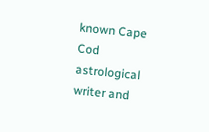known Cape Cod astrological writer and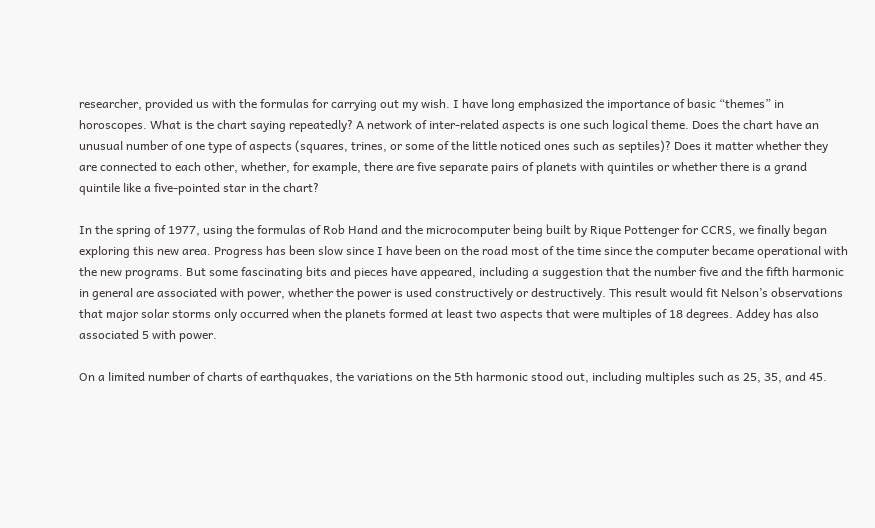researcher, provided us with the formulas for carrying out my wish. I have long emphasized the importance of basic “themes” in horoscopes. What is the chart saying repeatedly? A network of inter-related aspects is one such logical theme. Does the chart have an unusual number of one type of aspects (squares, trines, or some of the little noticed ones such as septiles)? Does it matter whether they are connected to each other, whether, for example, there are five separate pairs of planets with quintiles or whether there is a grand quintile like a five-pointed star in the chart?

In the spring of 1977, using the formulas of Rob Hand and the microcomputer being built by Rique Pottenger for CCRS, we finally began exploring this new area. Progress has been slow since I have been on the road most of the time since the computer became operational with the new programs. But some fascinating bits and pieces have appeared, including a suggestion that the number five and the fifth harmonic in general are associated with power, whether the power is used constructively or destructively. This result would fit Nelson’s observations that major solar storms only occurred when the planets formed at least two aspects that were multiples of 18 degrees. Addey has also associated 5 with power.

On a limited number of charts of earthquakes, the variations on the 5th harmonic stood out, including multiples such as 25, 35, and 45.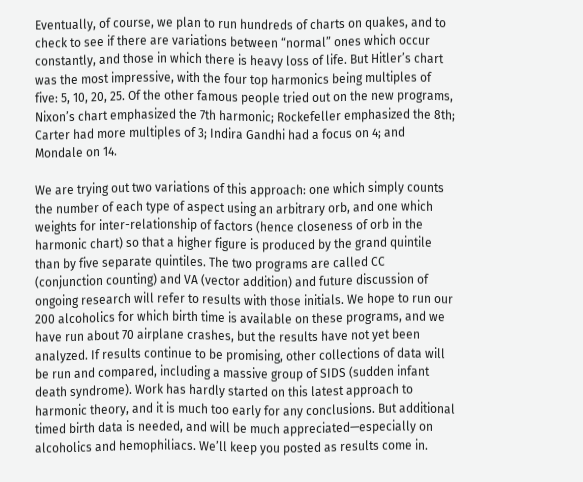Eventually, of course, we plan to run hundreds of charts on quakes, and to check to see if there are variations between “normal” ones which occur constantly, and those in which there is heavy loss of life. But Hitler’s chart was the most impressive, with the four top harmonics being multiples of five: 5, 10, 20, 25. Of the other famous people tried out on the new programs, Nixon’s chart emphasized the 7th harmonic; Rockefeller emphasized the 8th; Carter had more multiples of 3; Indira Gandhi had a focus on 4; and Mondale on 14.

We are trying out two variations of this approach: one which simply counts the number of each type of aspect using an arbitrary orb, and one which weights for inter-relationship of factors (hence closeness of orb in the harmonic chart) so that a higher figure is produced by the grand quintile than by five separate quintiles. The two programs are called CC (conjunction counting) and VA (vector addition) and future discussion of ongoing research will refer to results with those initials. We hope to run our 200 alcoholics for which birth time is available on these programs, and we have run about 70 airplane crashes, but the results have not yet been analyzed. If results continue to be promising, other collections of data will be run and compared, including a massive group of SIDS (sudden infant death syndrome). Work has hardly started on this latest approach to harmonic theory, and it is much too early for any conclusions. But additional timed birth data is needed, and will be much appreciated—especially on alcoholics and hemophiliacs. We’ll keep you posted as results come in.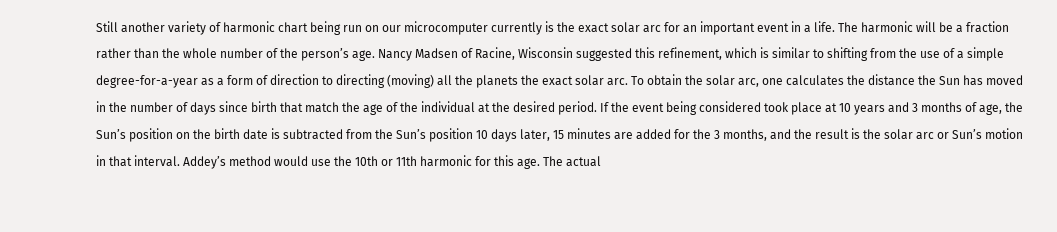Still another variety of harmonic chart being run on our microcomputer currently is the exact solar arc for an important event in a life. The harmonic will be a fraction rather than the whole number of the person’s age. Nancy Madsen of Racine, Wisconsin suggested this refinement, which is similar to shifting from the use of a simple degree-for-a-year as a form of direction to directing (moving) all the planets the exact solar arc. To obtain the solar arc, one calculates the distance the Sun has moved in the number of days since birth that match the age of the individual at the desired period. If the event being considered took place at 10 years and 3 months of age, the Sun’s position on the birth date is subtracted from the Sun’s position 10 days later, 15 minutes are added for the 3 months, and the result is the solar arc or Sun’s motion in that interval. Addey’s method would use the 10th or 11th harmonic for this age. The actual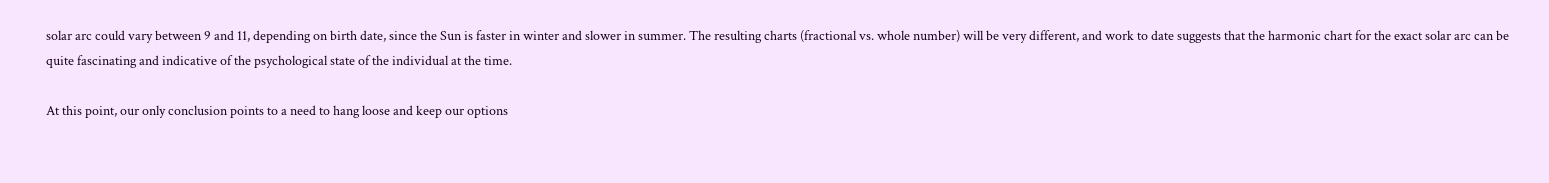solar arc could vary between 9 and 11, depending on birth date, since the Sun is faster in winter and slower in summer. The resulting charts (fractional vs. whole number) will be very different, and work to date suggests that the harmonic chart for the exact solar arc can be quite fascinating and indicative of the psychological state of the individual at the time.

At this point, our only conclusion points to a need to hang loose and keep our options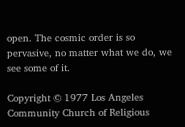open. The cosmic order is so pervasive, no matter what we do, we see some of it.

Copyright © 1977 Los Angeles Community Church of Religious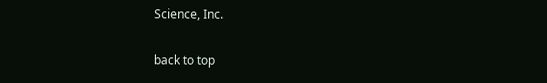Science, Inc.

back to top